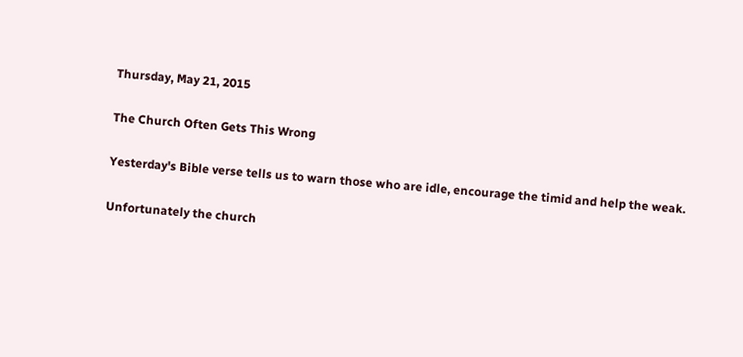Thursday, May 21, 2015

The Church Often Gets This Wrong

Yesterday's Bible verse tells us to warn those who are idle, encourage the timid and help the weak.

Unfortunately the church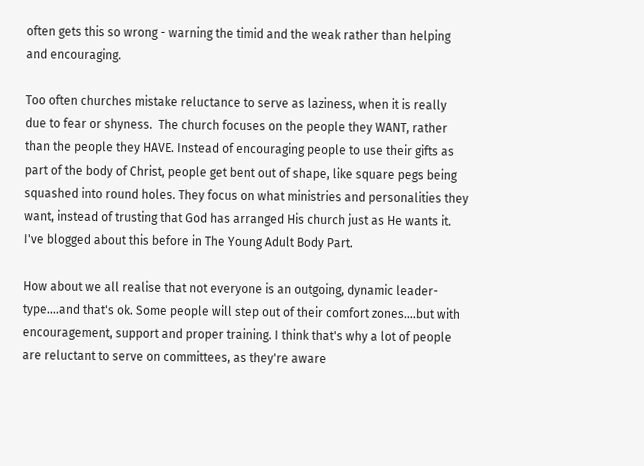often gets this so wrong - warning the timid and the weak rather than helping and encouraging.

Too often churches mistake reluctance to serve as laziness, when it is really due to fear or shyness.  The church focuses on the people they WANT, rather than the people they HAVE. Instead of encouraging people to use their gifts as part of the body of Christ, people get bent out of shape, like square pegs being squashed into round holes. They focus on what ministries and personalities they want, instead of trusting that God has arranged His church just as He wants it. I've blogged about this before in The Young Adult Body Part.

How about we all realise that not everyone is an outgoing, dynamic leader-type....and that's ok. Some people will step out of their comfort zones....but with encouragement, support and proper training. I think that's why a lot of people are reluctant to serve on committees, as they're aware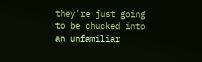they're just going to be chucked into an unfamiliar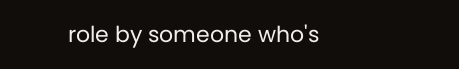role by someone who's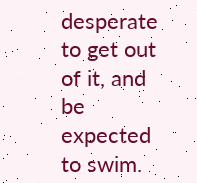desperate to get out of it, and be expected to swim.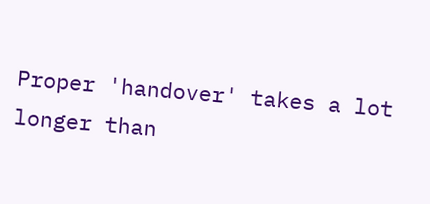Proper 'handover' takes a lot longer than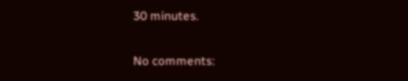30 minutes.

No comments: